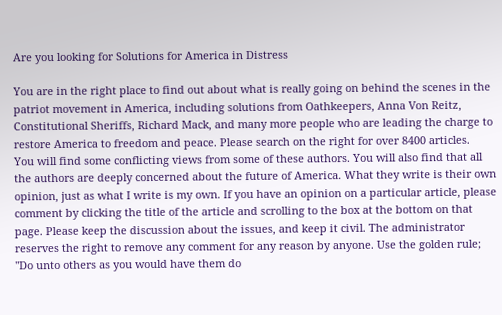Are you looking for Solutions for America in Distress

You are in the right place to find out about what is really going on behind the scenes in the patriot movement in America, including solutions from Oathkeepers, Anna Von Reitz, Constitutional Sheriffs, Richard Mack, and many more people who are leading the charge to restore America to freedom and peace. Please search on the right for over 8400 articles.
You will find some conflicting views from some of these authors. You will also find that all the authors are deeply concerned about the future of America. What they write is their own opinion, just as what I write is my own. If you have an opinion on a particular article, please comment by clicking the title of the article and scrolling to the box at the bottom on that page. Please keep the discussion about the issues, and keep it civil. The administrator reserves the right to remove any comment for any reason by anyone. Use the golden rule; "Do unto others as you would have them do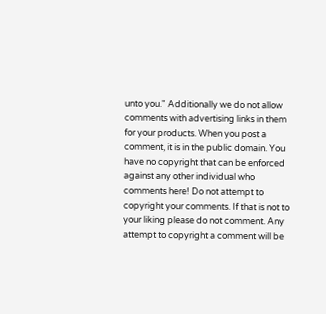unto you." Additionally we do not allow comments with advertising links in them for your products. When you post a comment, it is in the public domain. You have no copyright that can be enforced against any other individual who comments here! Do not attempt to copyright your comments. If that is not to your liking please do not comment. Any attempt to copyright a comment will be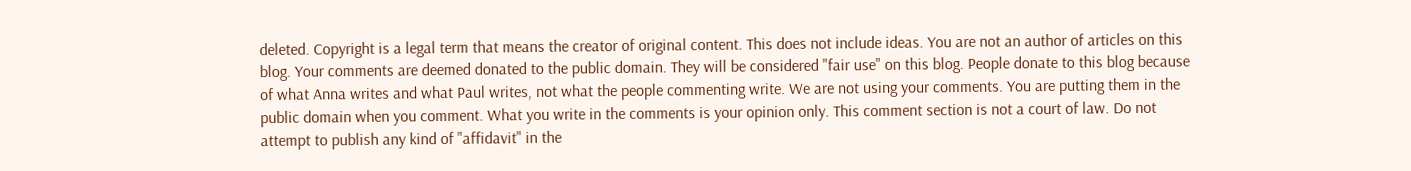deleted. Copyright is a legal term that means the creator of original content. This does not include ideas. You are not an author of articles on this blog. Your comments are deemed donated to the public domain. They will be considered "fair use" on this blog. People donate to this blog because of what Anna writes and what Paul writes, not what the people commenting write. We are not using your comments. You are putting them in the public domain when you comment. What you write in the comments is your opinion only. This comment section is not a court of law. Do not attempt to publish any kind of "affidavit" in the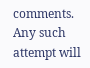comments. Any such attempt will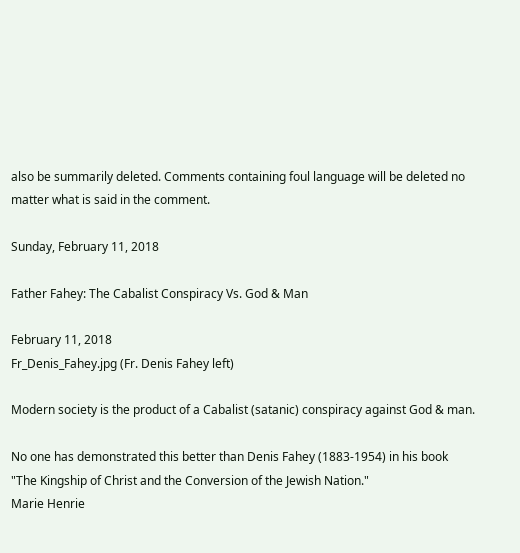also be summarily deleted. Comments containing foul language will be deleted no matter what is said in the comment.

Sunday, February 11, 2018

Father Fahey: The Cabalist Conspiracy Vs. God & Man

February 11, 2018
Fr_Denis_Fahey.jpg (Fr. Denis Fahey left)

Modern society is the product of a Cabalist (satanic) conspiracy against God & man.

No one has demonstrated this better than Denis Fahey (1883-1954) in his book
"The Kingship of Christ and the Conversion of the Jewish Nation."
Marie Henrie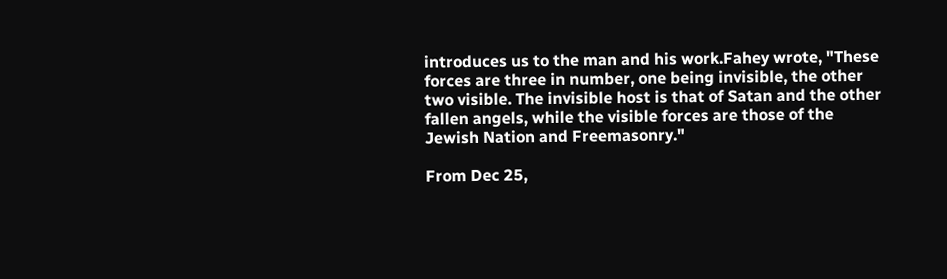introduces us to the man and his work.Fahey wrote, "These forces are three in number, one being invisible, the other two visible. The invisible host is that of Satan and the other fallen angels, while the visible forces are those of the Jewish Nation and Freemasonry."

From Dec 25,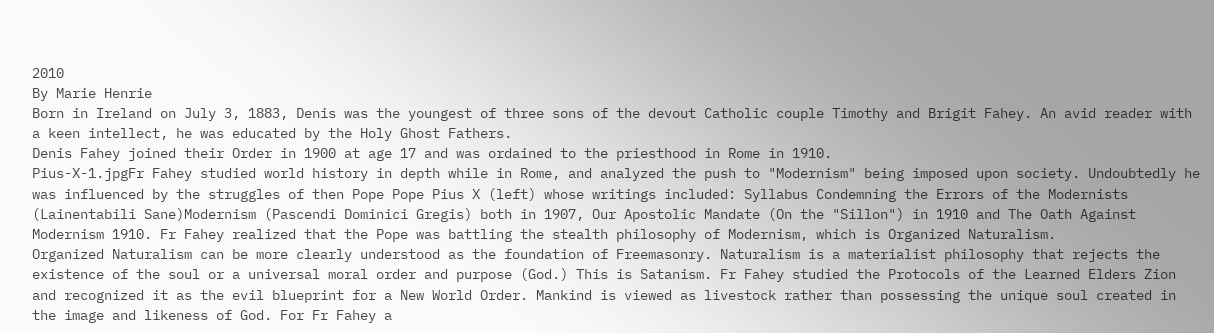2010
By Marie Henrie
Born in Ireland on July 3, 1883, Denis was the youngest of three sons of the devout Catholic couple Timothy and Brigit Fahey. An avid reader with a keen intellect, he was educated by the Holy Ghost Fathers.
Denis Fahey joined their Order in 1900 at age 17 and was ordained to the priesthood in Rome in 1910.
Pius-X-1.jpgFr Fahey studied world history in depth while in Rome, and analyzed the push to "Modernism" being imposed upon society. Undoubtedly he was influenced by the struggles of then Pope Pope Pius X (left) whose writings included: Syllabus Condemning the Errors of the Modernists (Lainentabili Sane)Modernism (Pascendi Dominici Gregis) both in 1907, Our Apostolic Mandate (On the "Sillon") in 1910 and The Oath Against Modernism 1910. Fr Fahey realized that the Pope was battling the stealth philosophy of Modernism, which is Organized Naturalism.
Organized Naturalism can be more clearly understood as the foundation of Freemasonry. Naturalism is a materialist philosophy that rejects the existence of the soul or a universal moral order and purpose (God.) This is Satanism. Fr Fahey studied the Protocols of the Learned Elders Zion and recognized it as the evil blueprint for a New World Order. Mankind is viewed as livestock rather than possessing the unique soul created in the image and likeness of God. For Fr Fahey a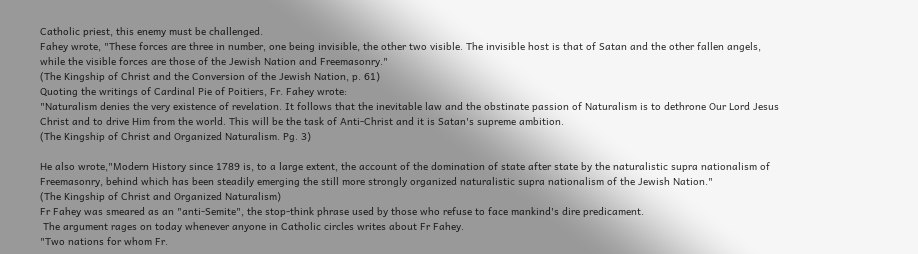Catholic priest, this enemy must be challenged.
Fahey wrote, "These forces are three in number, one being invisible, the other two visible. The invisible host is that of Satan and the other fallen angels, while the visible forces are those of the Jewish Nation and Freemasonry."
(The Kingship of Christ and the Conversion of the Jewish Nation, p. 61)
Quoting the writings of Cardinal Pie of Poitiers, Fr. Fahey wrote:
"Naturalism denies the very existence of revelation. It follows that the inevitable law and the obstinate passion of Naturalism is to dethrone Our Lord Jesus Christ and to drive Him from the world. This will be the task of Anti-Christ and it is Satan's supreme ambition.
(The Kingship of Christ and Organized Naturalism. Pg. 3)

He also wrote,"Modern History since 1789 is, to a large extent, the account of the domination of state after state by the naturalistic supra nationalism of Freemasonry, behind which has been steadily emerging the still more strongly organized naturalistic supra nationalism of the Jewish Nation."
(The Kingship of Christ and Organized Naturalism)
Fr Fahey was smeared as an "anti-Semite", the stop-think phrase used by those who refuse to face mankind's dire predicament.
 The argument rages on today whenever anyone in Catholic circles writes about Fr Fahey.
"Two nations for whom Fr.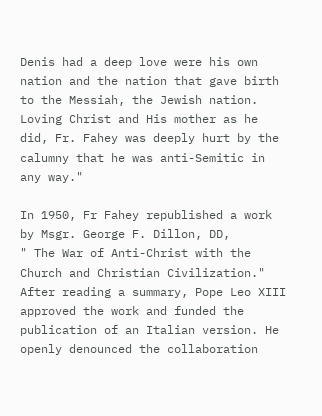Denis had a deep love were his own nation and the nation that gave birth to the Messiah, the Jewish nation. Loving Christ and His mother as he did, Fr. Fahey was deeply hurt by the calumny that he was anti-Semitic in any way."

In 1950, Fr Fahey republished a work by Msgr. George F. Dillon, DD,
" The War of Anti-Christ with the Church and Christian Civilization." After reading a summary, Pope Leo XIII approved the work and funded the publication of an Italian version. He openly denounced the collaboration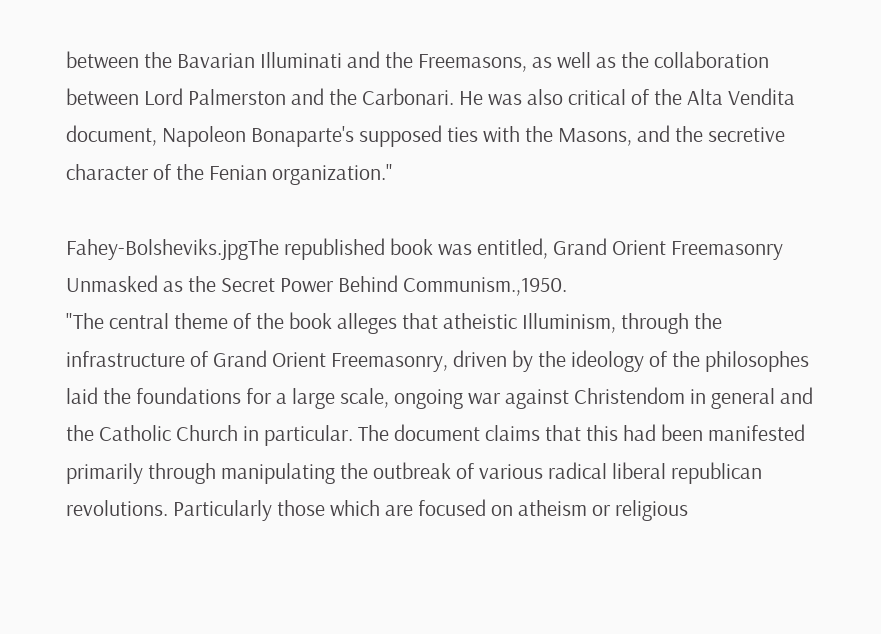between the Bavarian Illuminati and the Freemasons, as well as the collaboration between Lord Palmerston and the Carbonari. He was also critical of the Alta Vendita document, Napoleon Bonaparte's supposed ties with the Masons, and the secretive character of the Fenian organization."

Fahey-Bolsheviks.jpgThe republished book was entitled, Grand Orient Freemasonry Unmasked as the Secret Power Behind Communism.,1950.
"The central theme of the book alleges that atheistic Illuminism, through the infrastructure of Grand Orient Freemasonry, driven by the ideology of the philosophes laid the foundations for a large scale, ongoing war against Christendom in general and the Catholic Church in particular. The document claims that this had been manifested primarily through manipulating the outbreak of various radical liberal republican revolutions. Particularly those which are focused on atheism or religious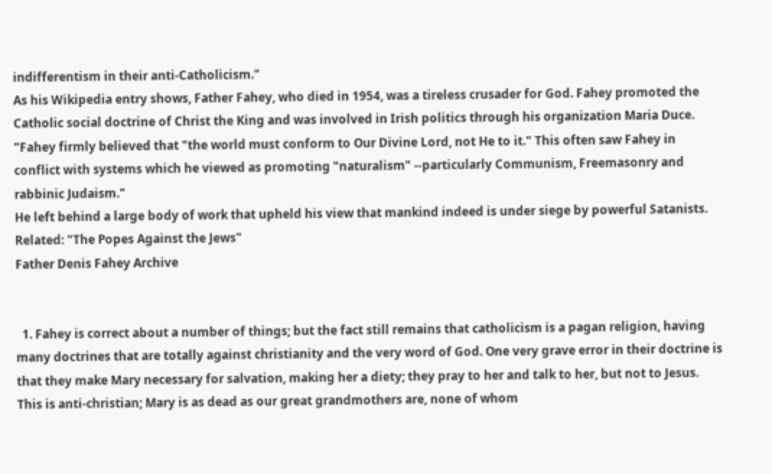indifferentism in their anti-Catholicism."
As his Wikipedia entry shows, Father Fahey, who died in 1954, was a tireless crusader for God. Fahey promoted the Catholic social doctrine of Christ the King and was involved in Irish politics through his organization Maria Duce.
"Fahey firmly believed that "the world must conform to Our Divine Lord, not He to it." This often saw Fahey in conflict with systems which he viewed as promoting "naturalism" --particularly Communism, Freemasonry and rabbinic Judaism."
He left behind a large body of work that upheld his view that mankind indeed is under siege by powerful Satanists.
Related: "The Popes Against the Jews"
Father Denis Fahey Archive


  1. Fahey is correct about a number of things; but the fact still remains that catholicism is a pagan religion, having many doctrines that are totally against christianity and the very word of God. One very grave error in their doctrine is that they make Mary necessary for salvation, making her a diety; they pray to her and talk to her, but not to Jesus. This is anti-christian; Mary is as dead as our great grandmothers are, none of whom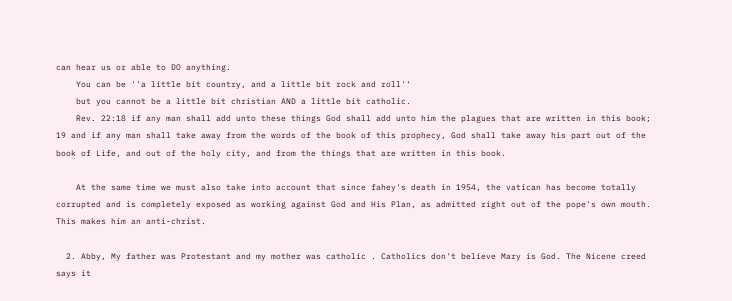can hear us or able to DO anything.
    You can be ''a little bit country, and a little bit rock and roll''
    but you cannot be a little bit christian AND a little bit catholic.
    Rev. 22:18 if any man shall add unto these things God shall add unto him the plagues that are written in this book; 19 and if any man shall take away from the words of the book of this prophecy, God shall take away his part out of the book of Life, and out of the holy city, and from the things that are written in this book.

    At the same time we must also take into account that since fahey's death in 1954, the vatican has become totally corrupted and is completely exposed as working against God and His Plan, as admitted right out of the pope's own mouth. This makes him an anti-christ.

  2. Abby, My father was Protestant and my mother was catholic . Catholics don't believe Mary is God. The Nicene creed says it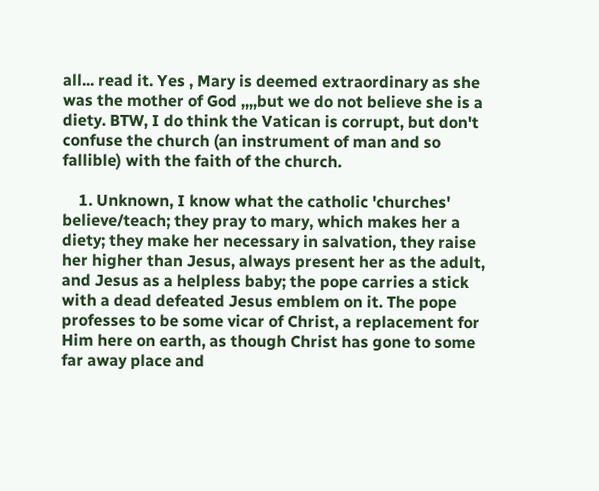all... read it. Yes , Mary is deemed extraordinary as she was the mother of God ,,,,but we do not believe she is a diety. BTW, I do think the Vatican is corrupt, but don't confuse the church (an instrument of man and so fallible) with the faith of the church.

    1. Unknown, I know what the catholic 'churches' believe/teach; they pray to mary, which makes her a diety; they make her necessary in salvation, they raise her higher than Jesus, always present her as the adult, and Jesus as a helpless baby; the pope carries a stick with a dead defeated Jesus emblem on it. The pope professes to be some vicar of Christ, a replacement for Him here on earth, as though Christ has gone to some far away place and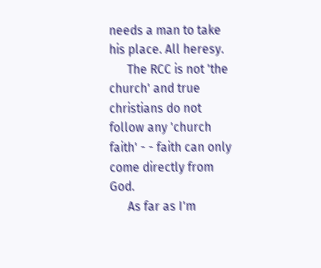needs a man to take his place. All heresy.
      The RCC is not 'the church' and true christians do not follow any 'church faith' - - faith can only come directly from God.
      As far as I'm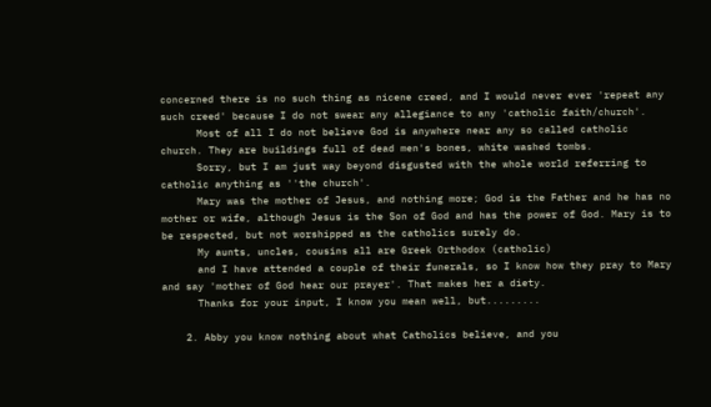concerned there is no such thing as nicene creed, and I would never ever 'repeat any such creed' because I do not swear any allegiance to any 'catholic faith/church'.
      Most of all I do not believe God is anywhere near any so called catholic church. They are buildings full of dead men's bones, white washed tombs.
      Sorry, but I am just way beyond disgusted with the whole world referring to catholic anything as ''the church'.
      Mary was the mother of Jesus, and nothing more; God is the Father and he has no mother or wife, although Jesus is the Son of God and has the power of God. Mary is to be respected, but not worshipped as the catholics surely do.
      My aunts, uncles, cousins all are Greek Orthodox (catholic)
      and I have attended a couple of their funerals, so I know how they pray to Mary and say 'mother of God hear our prayer'. That makes her a diety.
      Thanks for your input, I know you mean well, but.........

    2. Abby you know nothing about what Catholics believe, and you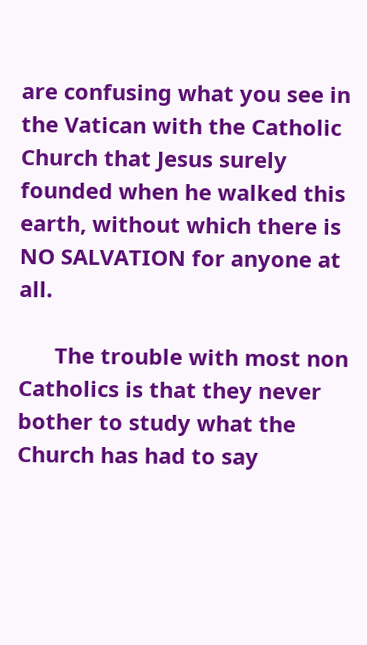are confusing what you see in the Vatican with the Catholic Church that Jesus surely founded when he walked this earth, without which there is NO SALVATION for anyone at all.

      The trouble with most non Catholics is that they never bother to study what the Church has had to say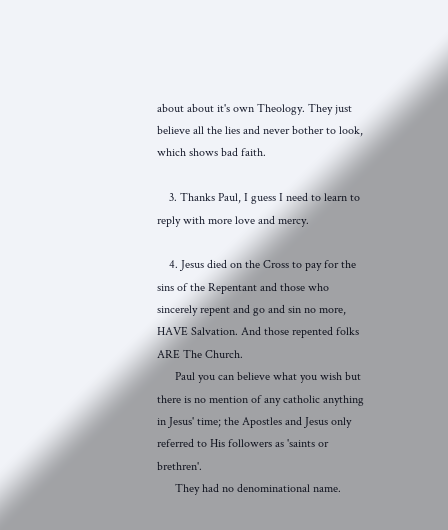about about it's own Theology. They just believe all the lies and never bother to look, which shows bad faith.

    3. Thanks Paul, I guess I need to learn to reply with more love and mercy.

    4. Jesus died on the Cross to pay for the sins of the Repentant and those who sincerely repent and go and sin no more, HAVE Salvation. And those repented folks ARE The Church.
      Paul you can believe what you wish but there is no mention of any catholic anything in Jesus' time; the Apostles and Jesus only referred to His followers as 'saints or brethren'.
      They had no denominational name.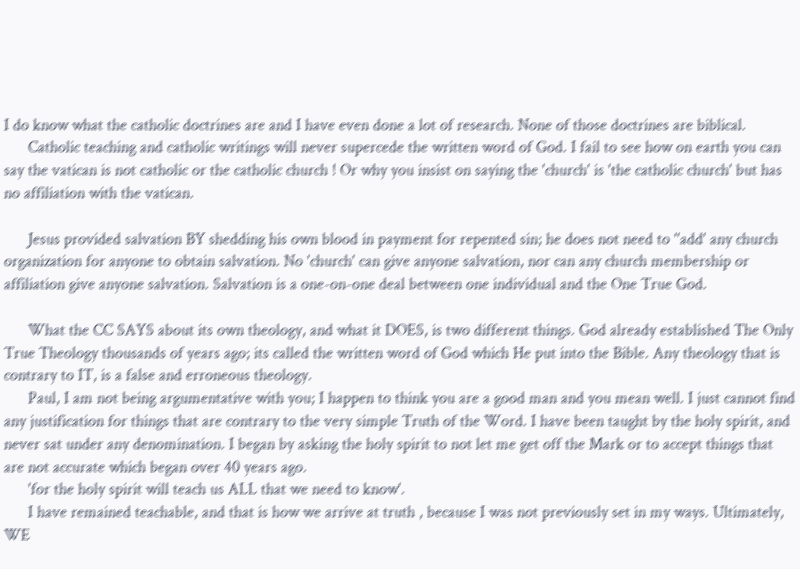I do know what the catholic doctrines are and I have even done a lot of research. None of those doctrines are biblical.
      Catholic teaching and catholic writings will never supercede the written word of God. I fail to see how on earth you can say the vatican is not catholic or the catholic church ! Or why you insist on saying the 'church' is 'the catholic church' but has no affiliation with the vatican.

      Jesus provided salvation BY shedding his own blood in payment for repented sin; he does not need to ''add' any church organization for anyone to obtain salvation. No 'church' can give anyone salvation, nor can any church membership or affiliation give anyone salvation. Salvation is a one-on-one deal between one individual and the One True God.

      What the CC SAYS about its own theology, and what it DOES, is two different things. God already established The Only True Theology thousands of years ago; its called the written word of God which He put into the Bible. Any theology that is contrary to IT, is a false and erroneous theology.
      Paul, I am not being argumentative with you; I happen to think you are a good man and you mean well. I just cannot find any justification for things that are contrary to the very simple Truth of the Word. I have been taught by the holy spirit, and never sat under any denomination. I began by asking the holy spirit to not let me get off the Mark or to accept things that are not accurate which began over 40 years ago.
      'for the holy spirit will teach us ALL that we need to know'.
      I have remained teachable, and that is how we arrive at truth , because I was not previously set in my ways. Ultimately, WE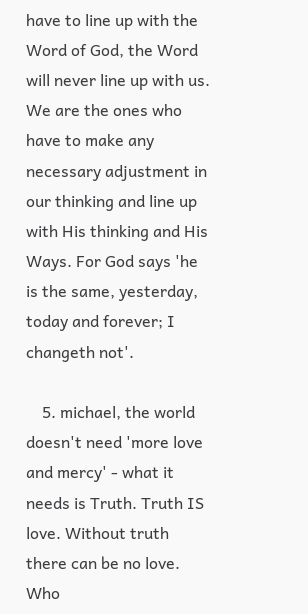have to line up with the Word of God, the Word will never line up with us. We are the ones who have to make any necessary adjustment in our thinking and line up with His thinking and His Ways. For God says 'he is the same, yesterday, today and forever; I changeth not'.

    5. michael, the world doesn't need 'more love and mercy' - what it needs is Truth. Truth IS love. Without truth there can be no love. Who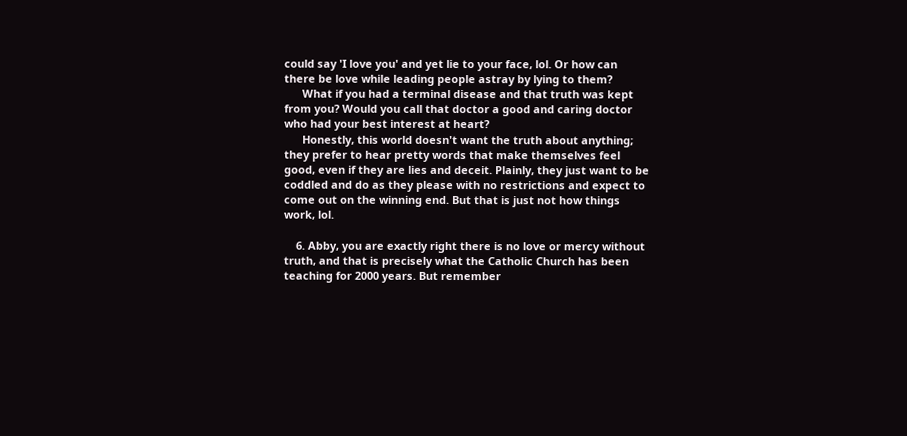could say 'I love you' and yet lie to your face, lol. Or how can there be love while leading people astray by lying to them?
      What if you had a terminal disease and that truth was kept from you? Would you call that doctor a good and caring doctor who had your best interest at heart?
      Honestly, this world doesn't want the truth about anything; they prefer to hear pretty words that make themselves feel good, even if they are lies and deceit. Plainly, they just want to be coddled and do as they please with no restrictions and expect to come out on the winning end. But that is just not how things work, lol.

    6. Abby, you are exactly right there is no love or mercy without truth, and that is precisely what the Catholic Church has been teaching for 2000 years. But remember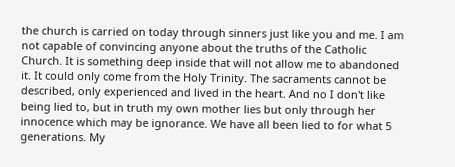the church is carried on today through sinners just like you and me. I am not capable of convincing anyone about the truths of the Catholic Church. It is something deep inside that will not allow me to abandoned it. It could only come from the Holy Trinity. The sacraments cannot be described, only experienced and lived in the heart. And no I don't like being lied to, but in truth my own mother lies but only through her innocence which may be ignorance. We have all been lied to for what 5 generations. My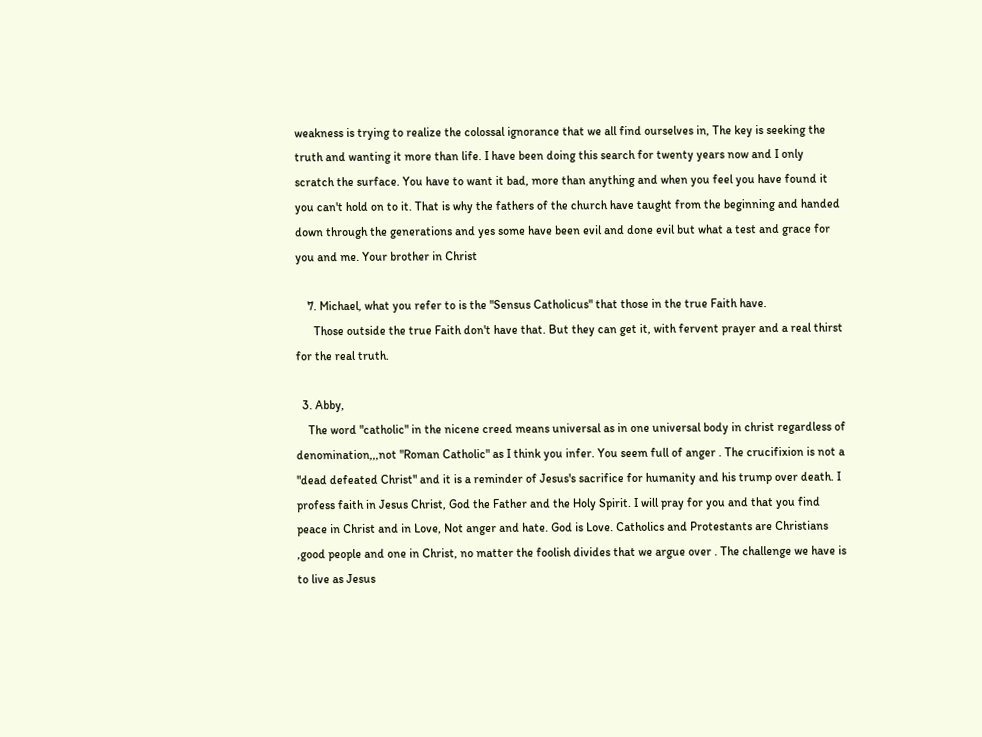weakness is trying to realize the colossal ignorance that we all find ourselves in, The key is seeking the truth and wanting it more than life. I have been doing this search for twenty years now and I only scratch the surface. You have to want it bad, more than anything and when you feel you have found it you can't hold on to it. That is why the fathers of the church have taught from the beginning and handed down through the generations and yes some have been evil and done evil but what a test and grace for you and me. Your brother in Christ

    7. Michael, what you refer to is the "Sensus Catholicus" that those in the true Faith have.
      Those outside the true Faith don't have that. But they can get it, with fervent prayer and a real thirst for the real truth.

  3. Abby,
    The word "catholic" in the nicene creed means universal as in one universal body in christ regardless of denomination,,,not "Roman Catholic" as I think you infer. You seem full of anger . The crucifixion is not a "dead defeated Christ" and it is a reminder of Jesus's sacrifice for humanity and his trump over death. I profess faith in Jesus Christ, God the Father and the Holy Spirit. I will pray for you and that you find peace in Christ and in Love, Not anger and hate. God is Love. Catholics and Protestants are Christians ,good people and one in Christ, no matter the foolish divides that we argue over . The challenge we have is to live as Jesus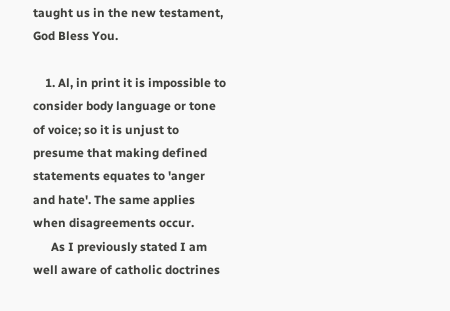taught us in the new testament, God Bless You.

    1. Al, in print it is impossible to consider body language or tone of voice; so it is unjust to presume that making defined statements equates to 'anger and hate'. The same applies when disagreements occur.
      As I previously stated I am well aware of catholic doctrines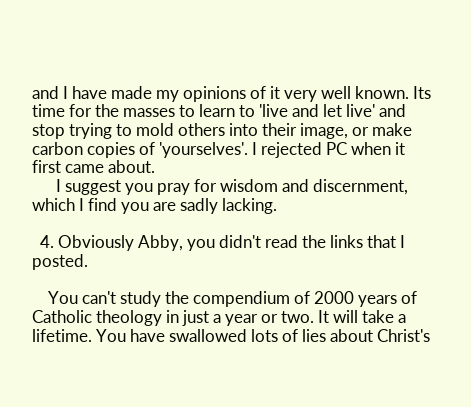and I have made my opinions of it very well known. Its time for the masses to learn to 'live and let live' and stop trying to mold others into their image, or make carbon copies of 'yourselves'. I rejected PC when it first came about.
      I suggest you pray for wisdom and discernment, which I find you are sadly lacking.

  4. Obviously Abby, you didn't read the links that I posted.

    You can't study the compendium of 2000 years of Catholic theology in just a year or two. It will take a lifetime. You have swallowed lots of lies about Christ's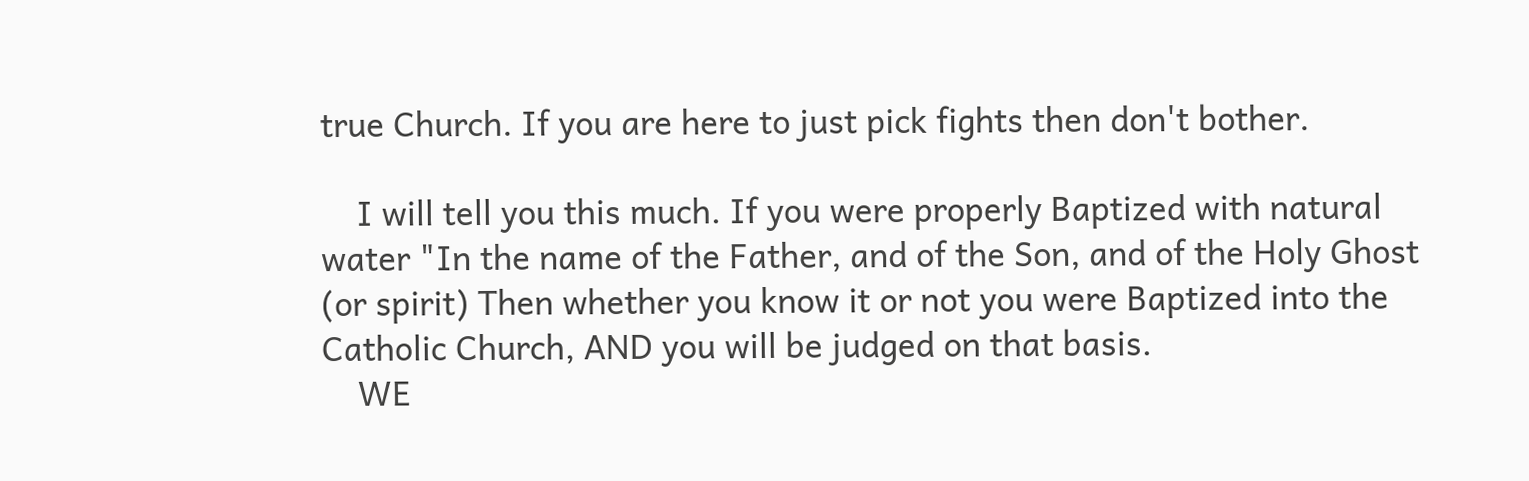true Church. If you are here to just pick fights then don't bother.

    I will tell you this much. If you were properly Baptized with natural water "In the name of the Father, and of the Son, and of the Holy Ghost (or spirit) Then whether you know it or not you were Baptized into the Catholic Church, AND you will be judged on that basis.
    WE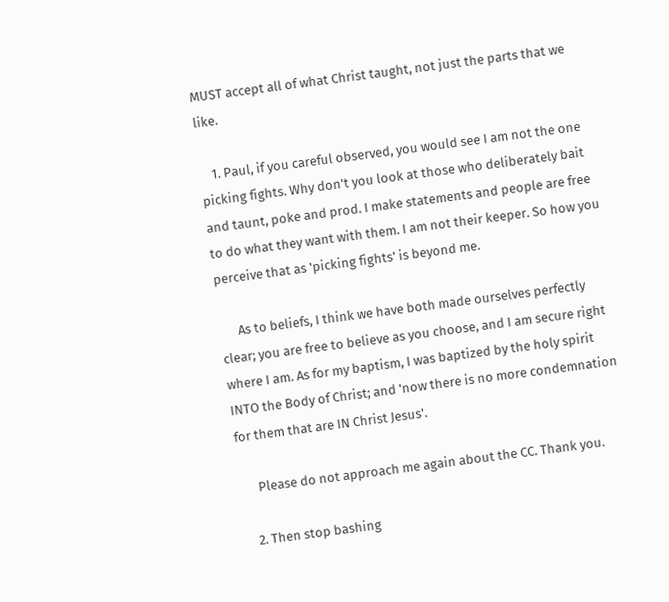MUST accept all of what Christ taught, not just the parts that we like.

    1. Paul, if you careful observed, you would see I am not the one picking fights. Why don't you look at those who deliberately bait and taunt, poke and prod. I make statements and people are free to do what they want with them. I am not their keeper. So how you perceive that as 'picking fights' is beyond me.

      As to beliefs, I think we have both made ourselves perfectly clear; you are free to believe as you choose, and I am secure right where I am. As for my baptism, I was baptized by the holy spirit INTO the Body of Christ; and 'now there is no more condemnation for them that are IN Christ Jesus'.

      Please do not approach me again about the CC. Thank you.

    2. Then stop bashing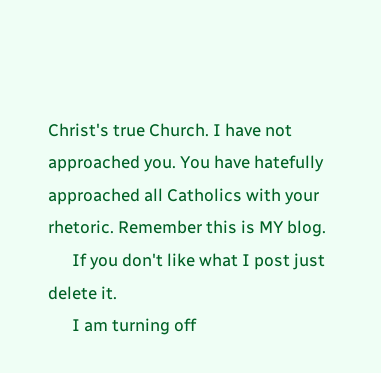Christ's true Church. I have not approached you. You have hatefully approached all Catholics with your rhetoric. Remember this is MY blog.
      If you don't like what I post just delete it.
      I am turning off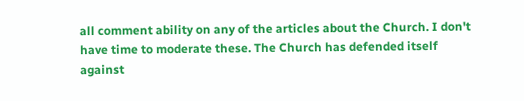all comment ability on any of the articles about the Church. I don't have time to moderate these. The Church has defended itself against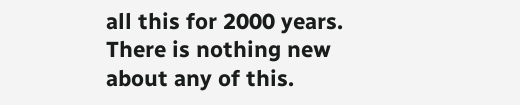all this for 2000 years. There is nothing new about any of this.